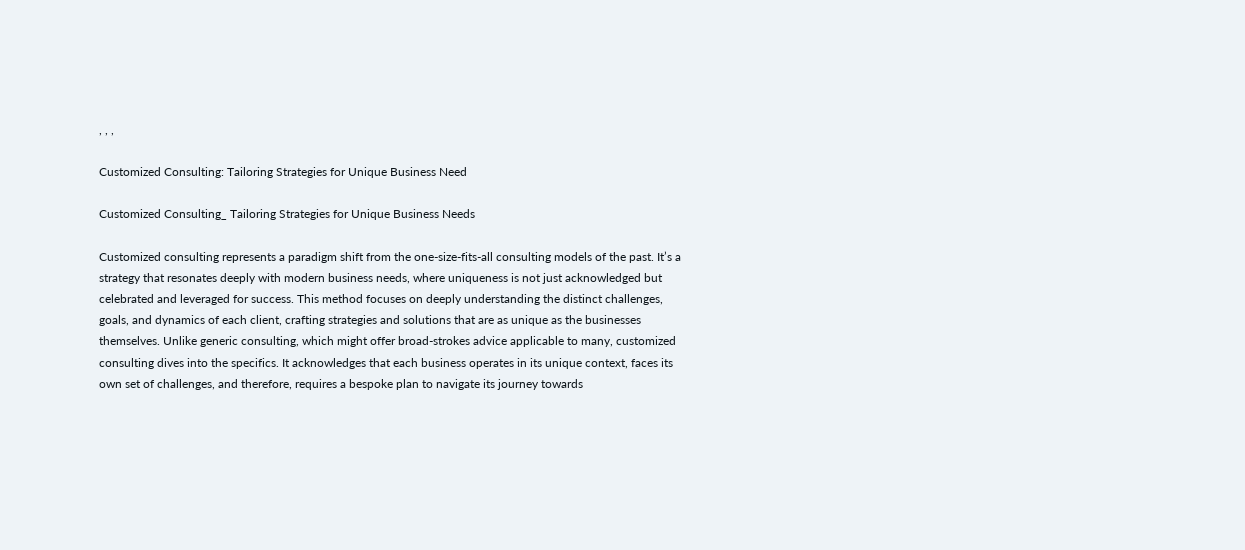, , ,

Customized Consulting: Tailoring Strategies for Unique Business Need

Customized Consulting_ Tailoring Strategies for Unique Business Needs

Customized consulting represents a paradigm shift from the one-size-fits-all consulting models of the past. It’s a strategy that resonates deeply with modern business needs, where uniqueness is not just acknowledged but celebrated and leveraged for success. This method focuses on deeply understanding the distinct challenges, goals, and dynamics of each client, crafting strategies and solutions that are as unique as the businesses themselves. Unlike generic consulting, which might offer broad-strokes advice applicable to many, customized consulting dives into the specifics. It acknowledges that each business operates in its unique context, faces its own set of challenges, and therefore, requires a bespoke plan to navigate its journey towards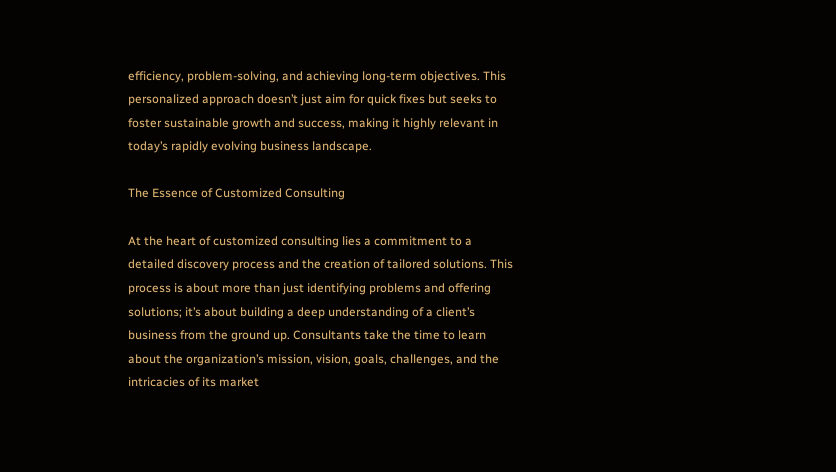efficiency, problem-solving, and achieving long-term objectives. This personalized approach doesn’t just aim for quick fixes but seeks to foster sustainable growth and success, making it highly relevant in today’s rapidly evolving business landscape.

The Essence of Customized Consulting

At the heart of customized consulting lies a commitment to a detailed discovery process and the creation of tailored solutions. This process is about more than just identifying problems and offering solutions; it’s about building a deep understanding of a client’s business from the ground up. Consultants take the time to learn about the organization’s mission, vision, goals, challenges, and the intricacies of its market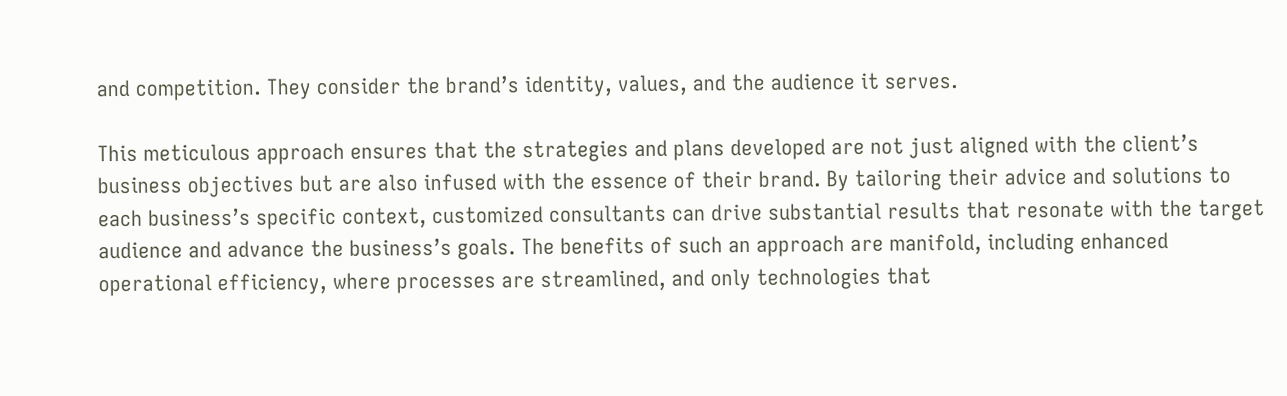and competition. They consider the brand’s identity, values, and the audience it serves.

This meticulous approach ensures that the strategies and plans developed are not just aligned with the client’s business objectives but are also infused with the essence of their brand. By tailoring their advice and solutions to each business’s specific context, customized consultants can drive substantial results that resonate with the target audience and advance the business’s goals. The benefits of such an approach are manifold, including enhanced operational efficiency, where processes are streamlined, and only technologies that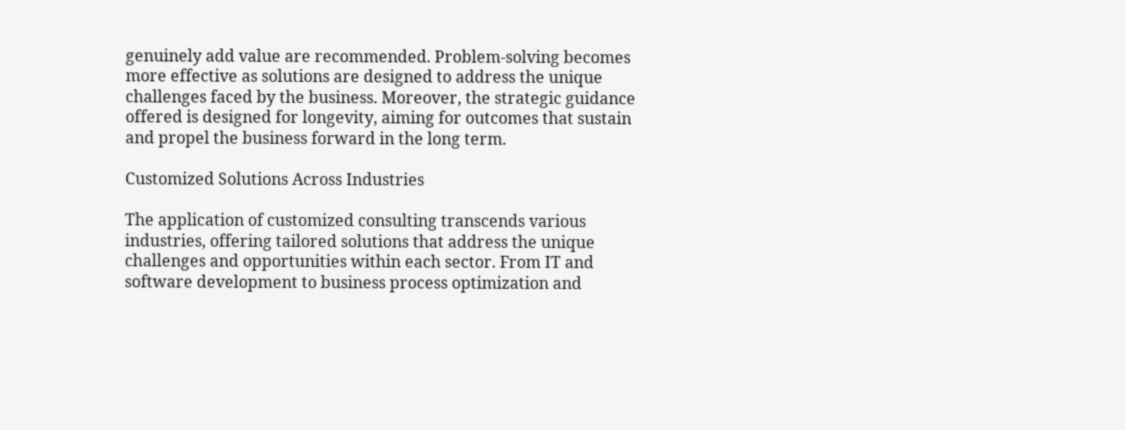genuinely add value are recommended. Problem-solving becomes more effective as solutions are designed to address the unique challenges faced by the business. Moreover, the strategic guidance offered is designed for longevity, aiming for outcomes that sustain and propel the business forward in the long term.

Customized Solutions Across Industries

The application of customized consulting transcends various industries, offering tailored solutions that address the unique challenges and opportunities within each sector. From IT and software development to business process optimization and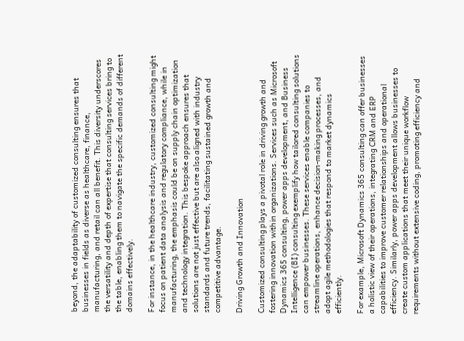beyond, the adaptability of customized consulting ensures that businesses in fields as diverse as healthcare, finance, manufacturing, and retail can all benefit. This diversity underscores the versatility and depth of expertise that consulting services bring to the table, enabling them to navigate the specific demands of different domains effectively.

For instance, in the healthcare industry, customized consulting might focus on patient data analysis and regulatory compliance, while in manufacturing, the emphasis could be on supply chain optimization and technology integration. This bespoke approach ensures that solutions are not just effective but are also aligned with industry standards and future trends, facilitating sustained growth and competitive advantage.

Driving Growth and Innovation

Customized consulting plays a pivotal role in driving growth and fostering innovation within organizations. Services such as Microsoft Dynamics 365 consulting, power apps development, and Business Intelligence (BI) consulting exemplify how tailored consulting solutions can empower businesses. These services enable companies to streamline operations, enhance decision-making processes, and adopt agile methodologies that respond to market dynamics efficiently.

For example, Microsoft Dynamics 365 consulting can offer businesses a holistic view of their operations, integrating CRM and ERP capabilities to improve customer relationships and operational efficiency. Similarly, power apps development allows businesses to create custom applications that meet their unique workflow requirements without extensive coding, promoting efficiency and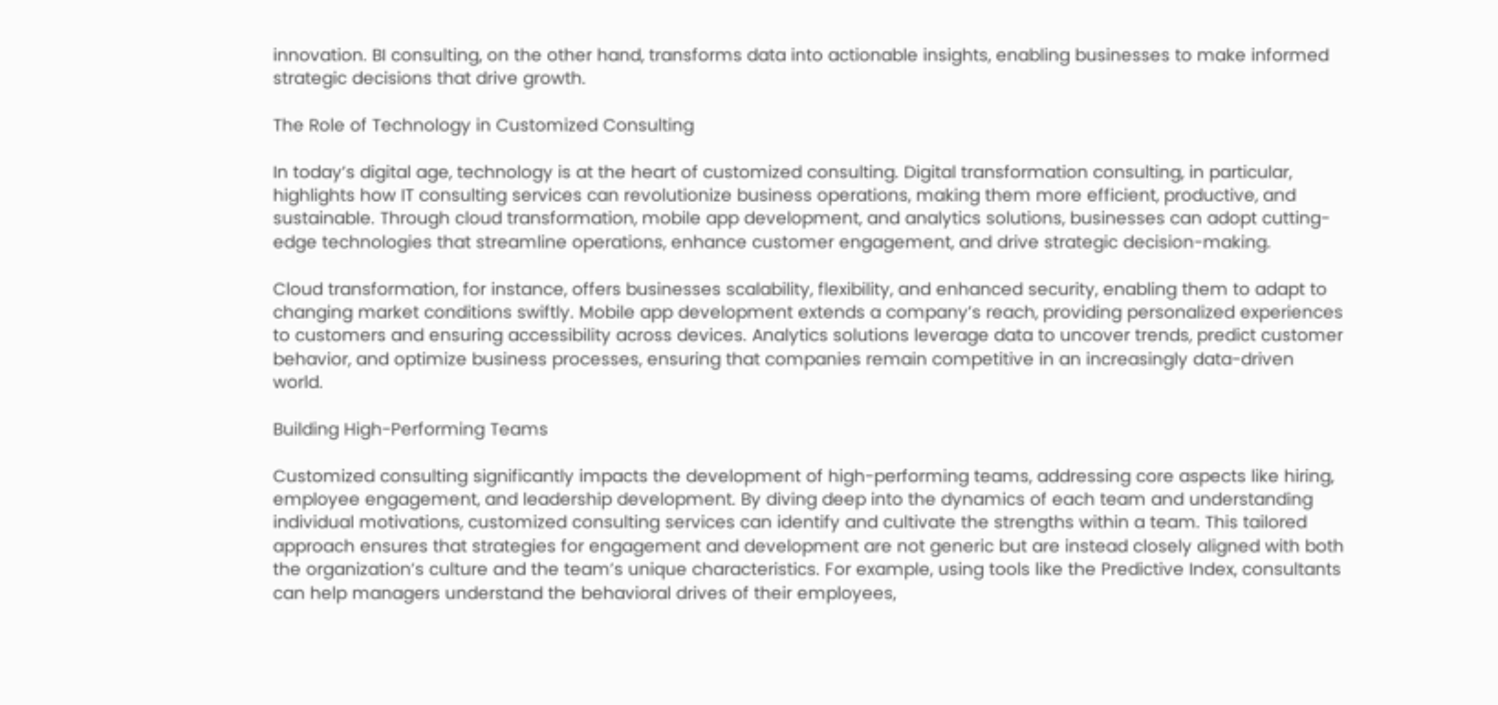innovation. BI consulting, on the other hand, transforms data into actionable insights, enabling businesses to make informed strategic decisions that drive growth.

The Role of Technology in Customized Consulting

In today’s digital age, technology is at the heart of customized consulting. Digital transformation consulting, in particular, highlights how IT consulting services can revolutionize business operations, making them more efficient, productive, and sustainable. Through cloud transformation, mobile app development, and analytics solutions, businesses can adopt cutting-edge technologies that streamline operations, enhance customer engagement, and drive strategic decision-making.

Cloud transformation, for instance, offers businesses scalability, flexibility, and enhanced security, enabling them to adapt to changing market conditions swiftly. Mobile app development extends a company’s reach, providing personalized experiences to customers and ensuring accessibility across devices. Analytics solutions leverage data to uncover trends, predict customer behavior, and optimize business processes, ensuring that companies remain competitive in an increasingly data-driven world.

Building High-Performing Teams

Customized consulting significantly impacts the development of high-performing teams, addressing core aspects like hiring, employee engagement, and leadership development. By diving deep into the dynamics of each team and understanding individual motivations, customized consulting services can identify and cultivate the strengths within a team. This tailored approach ensures that strategies for engagement and development are not generic but are instead closely aligned with both the organization’s culture and the team’s unique characteristics. For example, using tools like the Predictive Index, consultants can help managers understand the behavioral drives of their employees,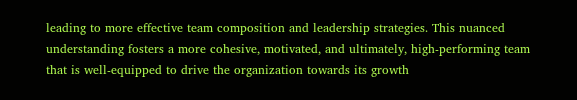leading to more effective team composition and leadership strategies. This nuanced understanding fosters a more cohesive, motivated, and ultimately, high-performing team that is well-equipped to drive the organization towards its growth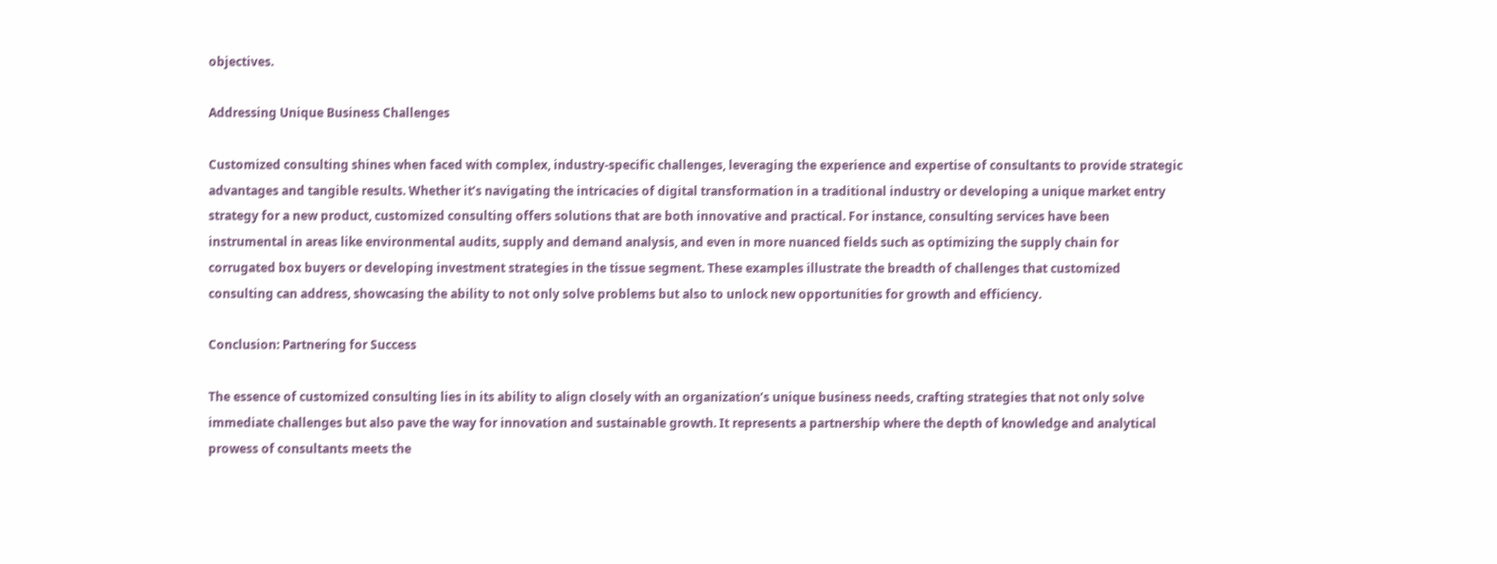objectives.

Addressing Unique Business Challenges

Customized consulting shines when faced with complex, industry-specific challenges, leveraging the experience and expertise of consultants to provide strategic advantages and tangible results. Whether it’s navigating the intricacies of digital transformation in a traditional industry or developing a unique market entry strategy for a new product, customized consulting offers solutions that are both innovative and practical. For instance, consulting services have been instrumental in areas like environmental audits, supply and demand analysis, and even in more nuanced fields such as optimizing the supply chain for corrugated box buyers or developing investment strategies in the tissue segment. These examples illustrate the breadth of challenges that customized consulting can address, showcasing the ability to not only solve problems but also to unlock new opportunities for growth and efficiency.

Conclusion: Partnering for Success

The essence of customized consulting lies in its ability to align closely with an organization’s unique business needs, crafting strategies that not only solve immediate challenges but also pave the way for innovation and sustainable growth. It represents a partnership where the depth of knowledge and analytical prowess of consultants meets the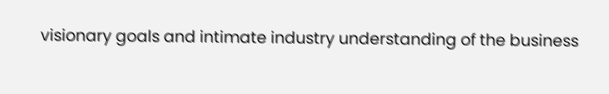visionary goals and intimate industry understanding of the business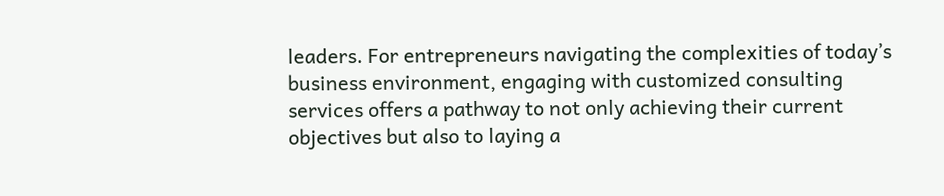leaders. For entrepreneurs navigating the complexities of today’s business environment, engaging with customized consulting services offers a pathway to not only achieving their current objectives but also to laying a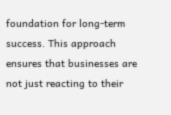foundation for long-term success. This approach ensures that businesses are not just reacting to their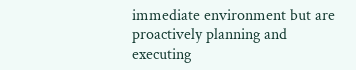immediate environment but are proactively planning and executing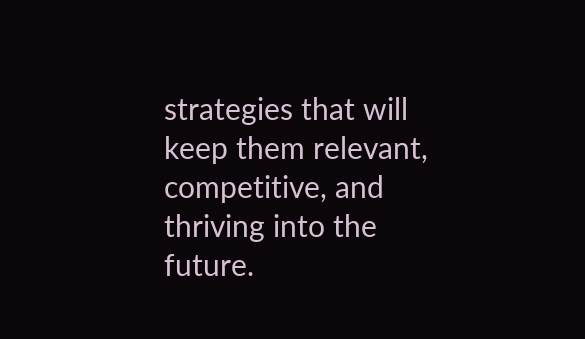strategies that will keep them relevant, competitive, and thriving into the future.